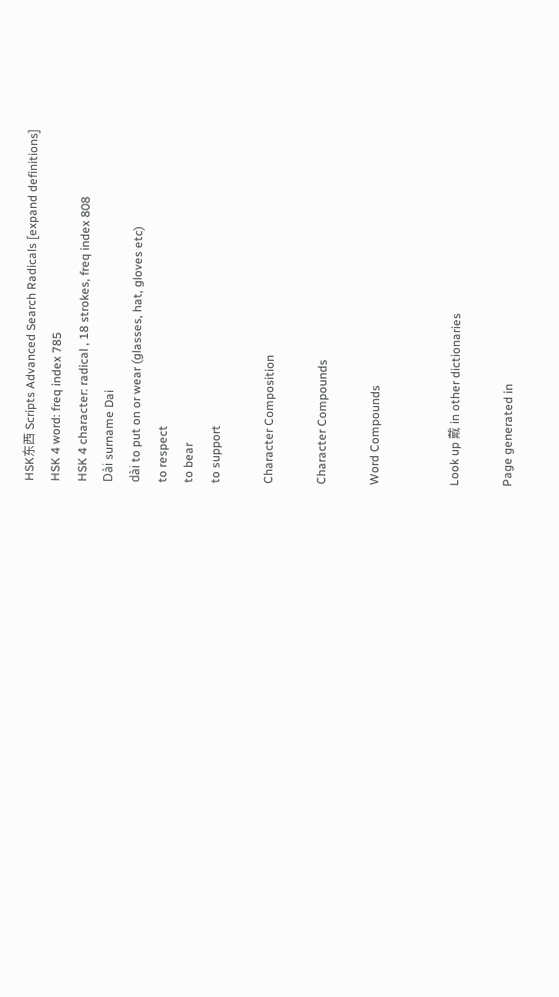HSK东西 Scripts Advanced Search Radicals [expand definitions]
HSK 4 word: freq index 785
HSK 4 character: radical , 18 strokes, freq index 808
Dài surname Dai
dài to put on or wear (glasses, hat, gloves etc)
to respect
to bear
to support

Character Composition

Character Compounds

Word Compounds


Look up 戴 in other dictionaries

Page generated in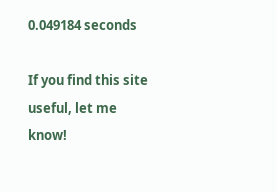0.049184 seconds

If you find this site useful, let me know!